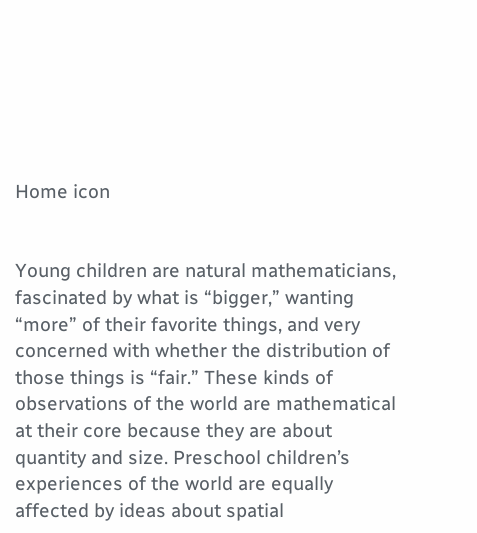Home icon


Young children are natural mathematicians, fascinated by what is “bigger,” wanting “more” of their favorite things, and very concerned with whether the distribution of those things is “fair.” These kinds of observations of the world are mathematical at their core because they are about quantity and size. Preschool children’s experiences of the world are equally affected by ideas about spatial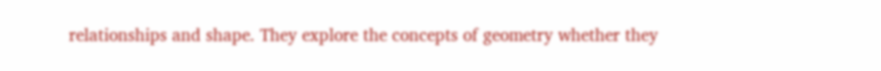relationships and shape. They explore the concepts of geometry whether they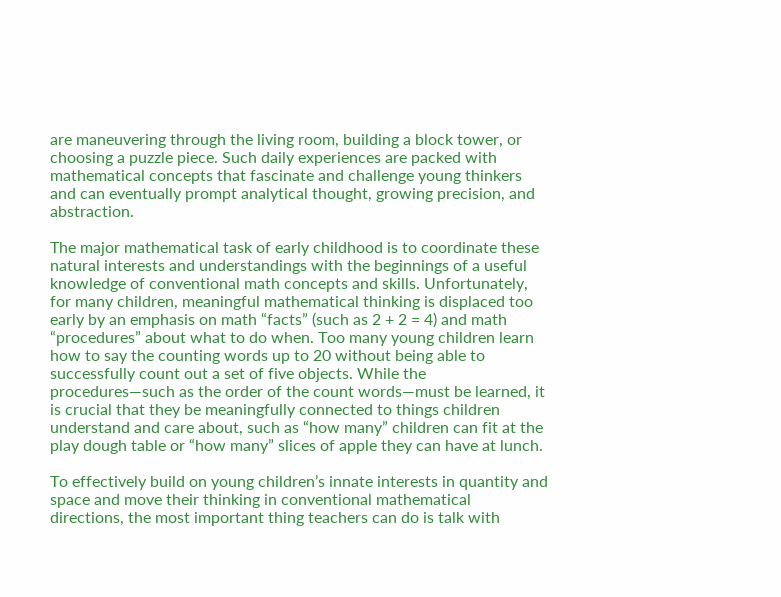are maneuvering through the living room, building a block tower, or choosing a puzzle piece. Such daily experiences are packed with mathematical concepts that fascinate and challenge young thinkers and can eventually prompt analytical thought, growing precision, and abstraction.

The major mathematical task of early childhood is to coordinate these natural interests and understandings with the beginnings of a useful knowledge of conventional math concepts and skills. Unfortunately, for many children, meaningful mathematical thinking is displaced too early by an emphasis on math “facts” (such as 2 + 2 = 4) and math “procedures” about what to do when. Too many young children learn how to say the counting words up to 20 without being able to successfully count out a set of five objects. While the procedures—such as the order of the count words—must be learned, it is crucial that they be meaningfully connected to things children understand and care about, such as “how many” children can fit at the play dough table or “how many” slices of apple they can have at lunch.

To effectively build on young children’s innate interests in quantity and space and move their thinking in conventional mathematical directions, the most important thing teachers can do is talk with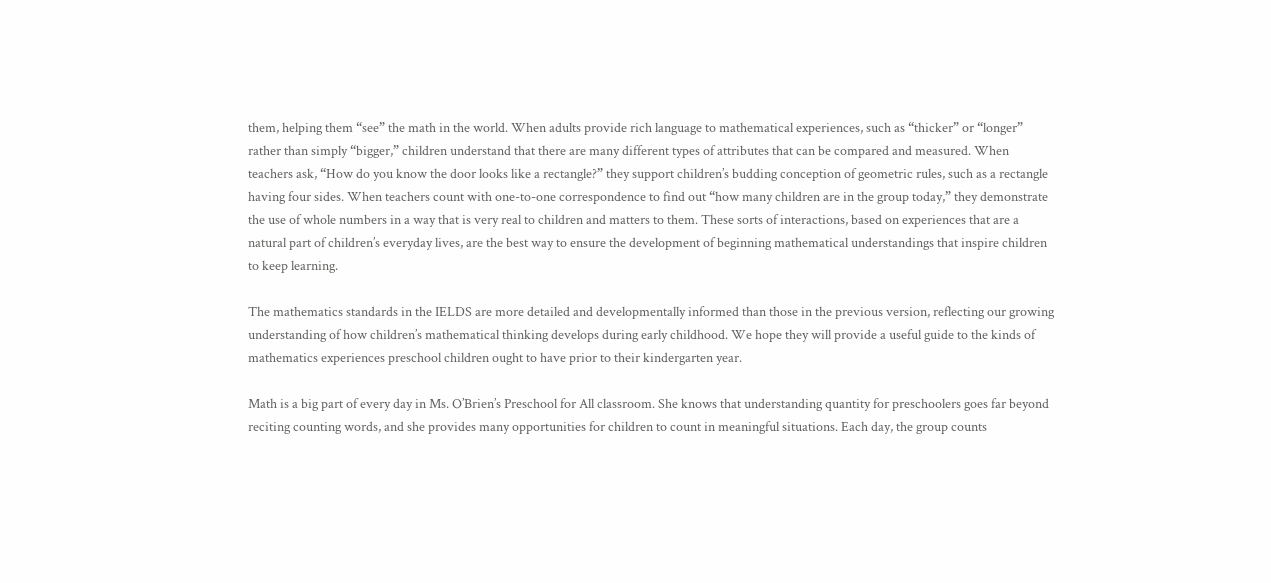them, helping them “see” the math in the world. When adults provide rich language to mathematical experiences, such as “thicker” or “longer” rather than simply “bigger,” children understand that there are many different types of attributes that can be compared and measured. When teachers ask, “How do you know the door looks like a rectangle?” they support children’s budding conception of geometric rules, such as a rectangle having four sides. When teachers count with one-to-one correspondence to find out “how many children are in the group today,” they demonstrate the use of whole numbers in a way that is very real to children and matters to them. These sorts of interactions, based on experiences that are a natural part of children’s everyday lives, are the best way to ensure the development of beginning mathematical understandings that inspire children to keep learning.

The mathematics standards in the IELDS are more detailed and developmentally informed than those in the previous version, reflecting our growing understanding of how children’s mathematical thinking develops during early childhood. We hope they will provide a useful guide to the kinds of mathematics experiences preschool children ought to have prior to their kindergarten year.

Math is a big part of every day in Ms. O’Brien’s Preschool for All classroom. She knows that understanding quantity for preschoolers goes far beyond reciting counting words, and she provides many opportunities for children to count in meaningful situations. Each day, the group counts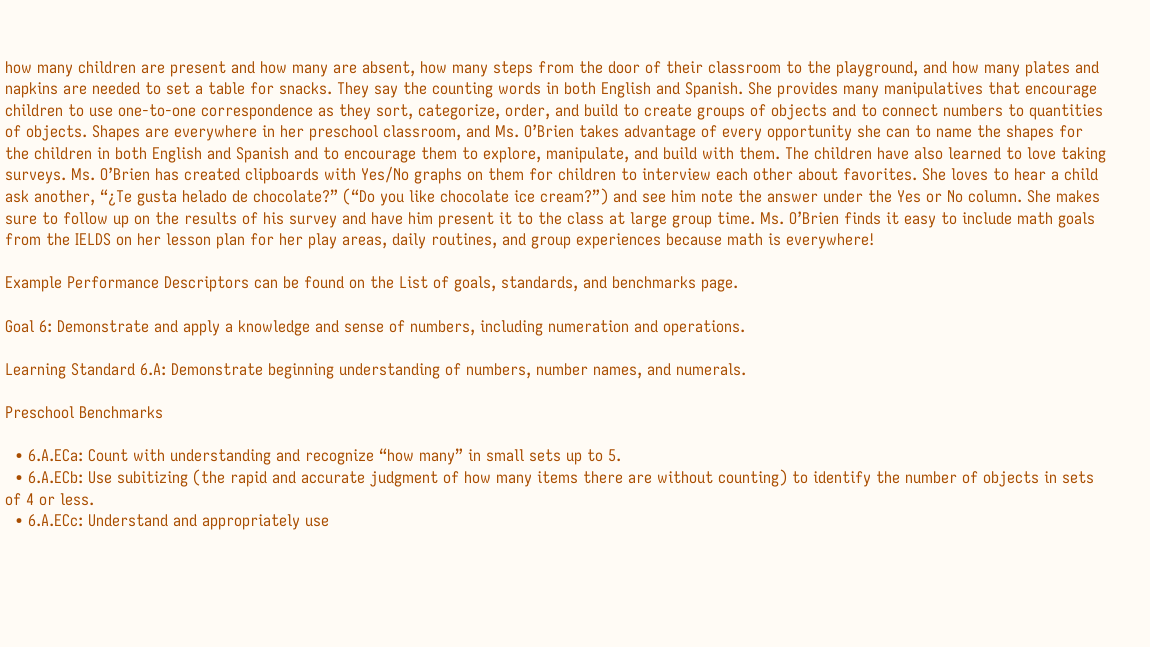how many children are present and how many are absent, how many steps from the door of their classroom to the playground, and how many plates and napkins are needed to set a table for snacks. They say the counting words in both English and Spanish. She provides many manipulatives that encourage children to use one-to-one correspondence as they sort, categorize, order, and build to create groups of objects and to connect numbers to quantities of objects. Shapes are everywhere in her preschool classroom, and Ms. O’Brien takes advantage of every opportunity she can to name the shapes for the children in both English and Spanish and to encourage them to explore, manipulate, and build with them. The children have also learned to love taking surveys. Ms. O’Brien has created clipboards with Yes/No graphs on them for children to interview each other about favorites. She loves to hear a child ask another, “¿Te gusta helado de chocolate?” (“Do you like chocolate ice cream?”) and see him note the answer under the Yes or No column. She makes sure to follow up on the results of his survey and have him present it to the class at large group time. Ms. O’Brien finds it easy to include math goals from the IELDS on her lesson plan for her play areas, daily routines, and group experiences because math is everywhere!

Example Performance Descriptors can be found on the List of goals, standards, and benchmarks page.

Goal 6: Demonstrate and apply a knowledge and sense of numbers, including numeration and operations.

Learning Standard 6.A: Demonstrate beginning understanding of numbers, number names, and numerals.

Preschool Benchmarks

  • 6.A.ECa: Count with understanding and recognize “how many” in small sets up to 5.
  • 6.A.ECb: Use subitizing (the rapid and accurate judgment of how many items there are without counting) to identify the number of objects in sets of 4 or less.
  • 6.A.ECc: Understand and appropriately use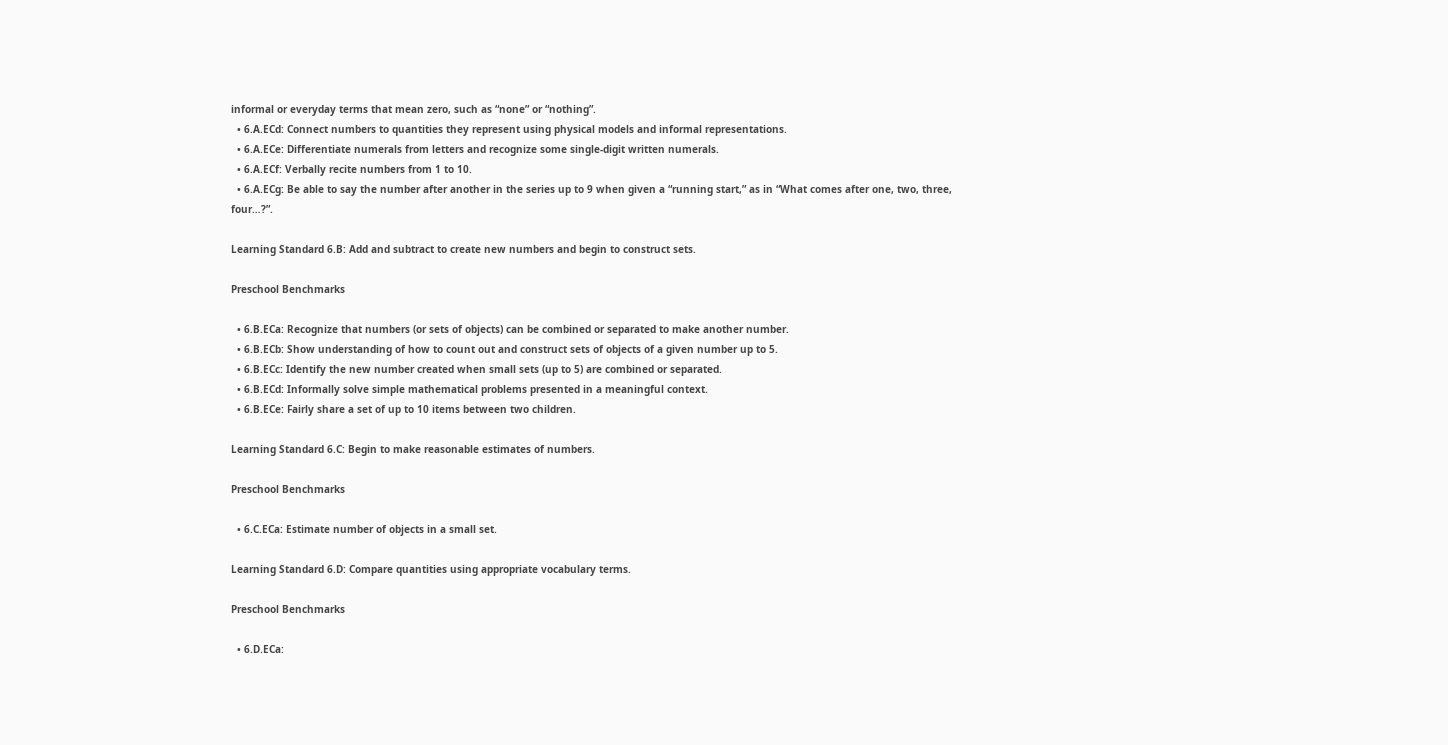informal or everyday terms that mean zero, such as “none” or “nothing”.
  • 6.A.ECd: Connect numbers to quantities they represent using physical models and informal representations.
  • 6.A.ECe: Differentiate numerals from letters and recognize some single‐digit written numerals.
  • 6.A.ECf: Verbally recite numbers from 1 to 10.
  • 6.A.ECg: Be able to say the number after another in the series up to 9 when given a “running start,” as in “What comes after one, two, three, four…?”.

Learning Standard 6.B: Add and subtract to create new numbers and begin to construct sets.

Preschool Benchmarks

  • 6.B.ECa: Recognize that numbers (or sets of objects) can be combined or separated to make another number.
  • 6.B.ECb: Show understanding of how to count out and construct sets of objects of a given number up to 5.
  • 6.B.ECc: Identify the new number created when small sets (up to 5) are combined or separated.
  • 6.B.ECd: Informally solve simple mathematical problems presented in a meaningful context.
  • 6.B.ECe: Fairly share a set of up to 10 items between two children.

Learning Standard 6.C: Begin to make reasonable estimates of numbers.

Preschool Benchmarks

  • 6.C.ECa: Estimate number of objects in a small set.

Learning Standard 6.D: Compare quantities using appropriate vocabulary terms.

Preschool Benchmarks

  • 6.D.ECa: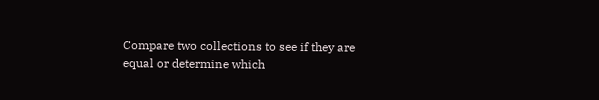Compare two collections to see if they are equal or determine which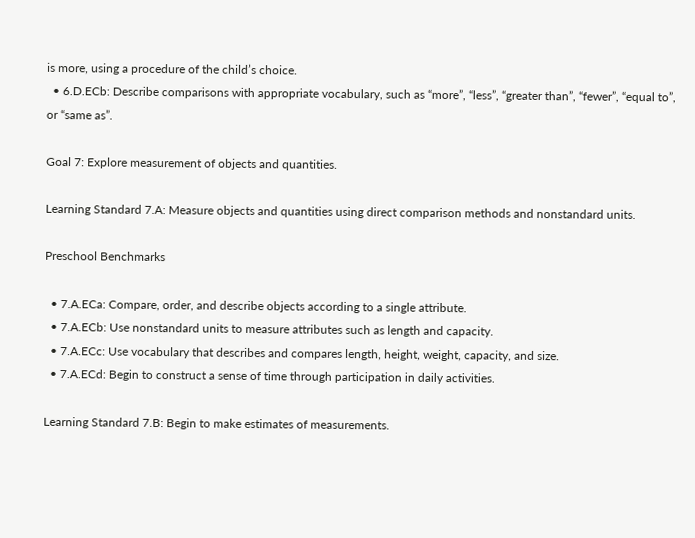is more, using a procedure of the child’s choice.
  • 6.D.ECb: Describe comparisons with appropriate vocabulary, such as “more”, “less”, “greater than”, “fewer”, “equal to”, or “same as”.

Goal 7: Explore measurement of objects and quantities.

Learning Standard 7.A: Measure objects and quantities using direct comparison methods and nonstandard units.

Preschool Benchmarks

  • 7.A.ECa: Compare, order, and describe objects according to a single attribute.
  • 7.A.ECb: Use nonstandard units to measure attributes such as length and capacity.
  • 7.A.ECc: Use vocabulary that describes and compares length, height, weight, capacity, and size.
  • 7.A.ECd: Begin to construct a sense of time through participation in daily activities.

Learning Standard 7.B: Begin to make estimates of measurements.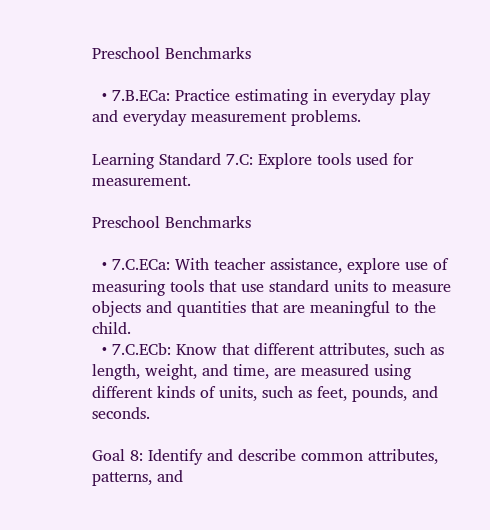Preschool Benchmarks

  • 7.B.ECa: Practice estimating in everyday play and everyday measurement problems.

Learning Standard 7.C: Explore tools used for measurement.

Preschool Benchmarks

  • 7.C.ECa: With teacher assistance, explore use of measuring tools that use standard units to measure objects and quantities that are meaningful to the child.
  • 7.C.ECb: Know that different attributes, such as length, weight, and time, are measured using different kinds of units, such as feet, pounds, and seconds.

Goal 8: Identify and describe common attributes, patterns, and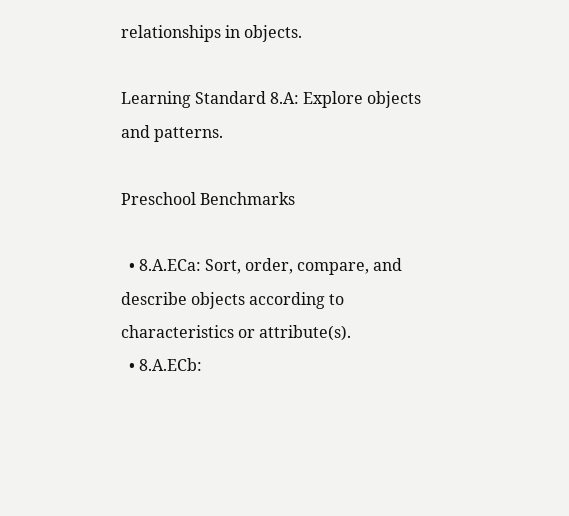relationships in objects.

Learning Standard 8.A: Explore objects and patterns.

Preschool Benchmarks

  • 8.A.ECa: Sort, order, compare, and describe objects according to characteristics or attribute(s).
  • 8.A.ECb: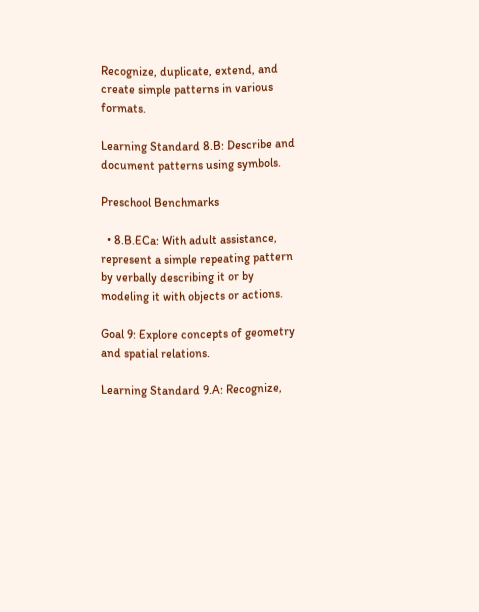Recognize, duplicate, extend, and create simple patterns in various formats.

Learning Standard 8.B: Describe and document patterns using symbols.

Preschool Benchmarks

  • 8.B.ECa: With adult assistance, represent a simple repeating pattern by verbally describing it or by modeling it with objects or actions.

Goal 9: Explore concepts of geometry and spatial relations.

Learning Standard 9.A: Recognize,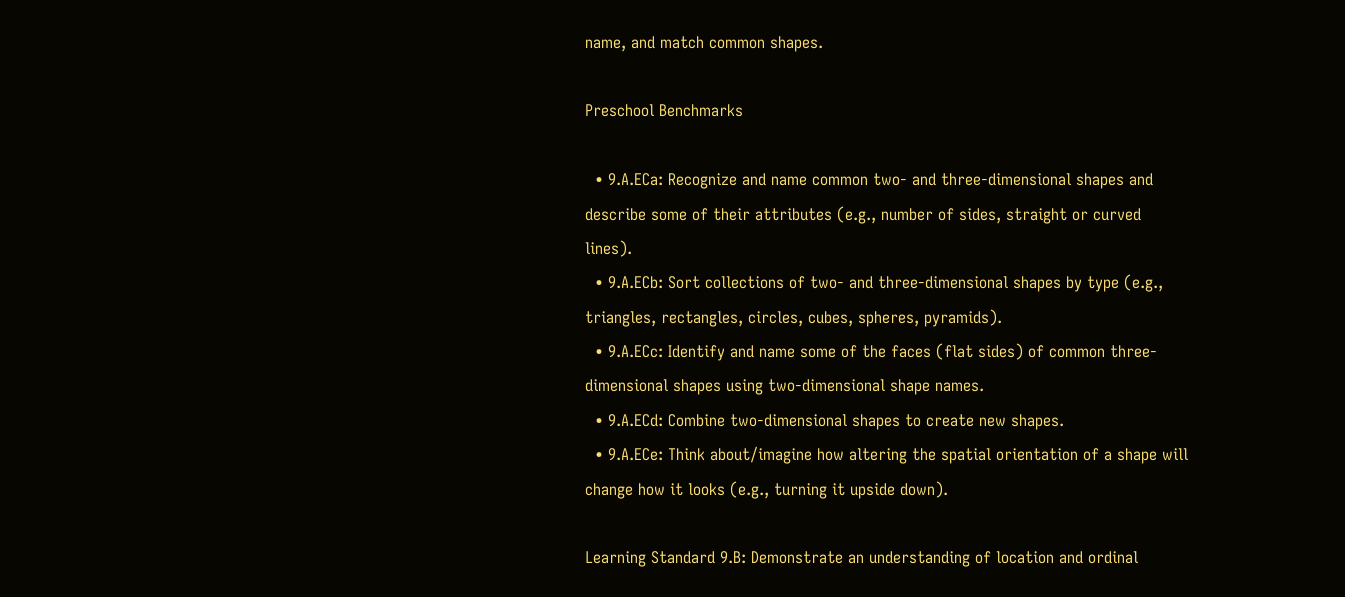name, and match common shapes.

Preschool Benchmarks

  • 9.A.ECa: Recognize and name common two- and three-dimensional shapes and describe some of their attributes (e.g., number of sides, straight or curved lines).
  • 9.A.ECb: Sort collections of two‐ and three‐dimensional shapes by type (e.g., triangles, rectangles, circles, cubes, spheres, pyramids).
  • 9.A.ECc: Identify and name some of the faces (flat sides) of common three‐dimensional shapes using two-dimensional shape names.
  • 9.A.ECd: Combine two-dimensional shapes to create new shapes.
  • 9.A.ECe: Think about/imagine how altering the spatial orientation of a shape will change how it looks (e.g., turning it upside down).

Learning Standard 9.B: Demonstrate an understanding of location and ordinal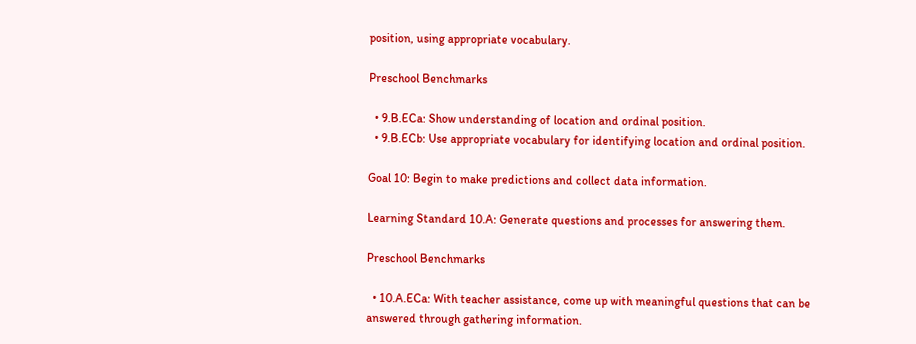position, using appropriate vocabulary.

Preschool Benchmarks

  • 9.B.ECa: Show understanding of location and ordinal position.
  • 9.B.ECb: Use appropriate vocabulary for identifying location and ordinal position.

Goal 10: Begin to make predictions and collect data information.

Learning Standard 10.A: Generate questions and processes for answering them.

Preschool Benchmarks

  • 10.A.ECa: With teacher assistance, come up with meaningful questions that can be answered through gathering information.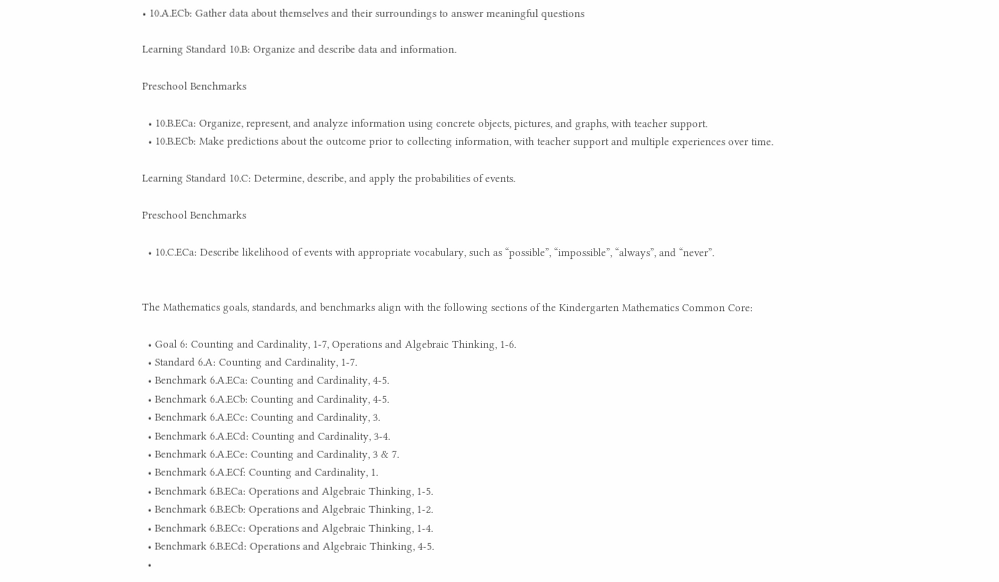• 10.A.ECb: Gather data about themselves and their surroundings to answer meaningful questions

Learning Standard 10.B: Organize and describe data and information.

Preschool Benchmarks

  • 10.B.ECa: Organize, represent, and analyze information using concrete objects, pictures, and graphs, with teacher support.
  • 10.B.ECb: Make predictions about the outcome prior to collecting information, with teacher support and multiple experiences over time.

Learning Standard 10.C: Determine, describe, and apply the probabilities of events.

Preschool Benchmarks

  • 10.C.ECa: Describe likelihood of events with appropriate vocabulary, such as “possible”, “impossible”, “always”, and “never”.


The Mathematics goals, standards, and benchmarks align with the following sections of the Kindergarten Mathematics Common Core:

  • Goal 6: Counting and Cardinality, 1-7, Operations and Algebraic Thinking, 1-6.
  • Standard 6.A: Counting and Cardinality, 1-7.
  • Benchmark 6.A.ECa: Counting and Cardinality, 4-5.
  • Benchmark 6.A.ECb: Counting and Cardinality, 4-5.
  • Benchmark 6.A.ECc: Counting and Cardinality, 3.
  • Benchmark 6.A.ECd: Counting and Cardinality, 3-4.
  • Benchmark 6.A.ECe: Counting and Cardinality, 3 & 7.
  • Benchmark 6.A.ECf: Counting and Cardinality, 1.
  • Benchmark 6.B.ECa: Operations and Algebraic Thinking, 1-5.
  • Benchmark 6.B.ECb: Operations and Algebraic Thinking, 1-2.
  • Benchmark 6.B.ECc: Operations and Algebraic Thinking, 1-4.
  • Benchmark 6.B.ECd: Operations and Algebraic Thinking, 4-5.
  •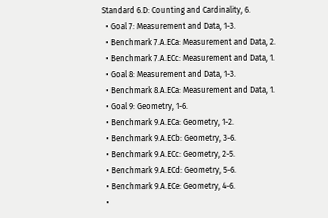Standard 6.D: Counting and Cardinality, 6.
  • Goal 7: Measurement and Data, 1-3.
  • Benchmark 7.A.ECa: Measurement and Data, 2.
  • Benchmark 7.A.ECc: Measurement and Data, 1.
  • Goal 8: Measurement and Data, 1-3.
  • Benchmark 8.A.ECa: Measurement and Data, 1.
  • Goal 9: Geometry, 1-6.
  • Benchmark 9.A.ECa: Geometry, 1-2.
  • Benchmark 9.A.ECb: Geometry, 3-6.
  • Benchmark 9.A.ECc: Geometry, 2-5.
  • Benchmark 9.A.ECd: Geometry, 5-6.
  • Benchmark 9.A.ECe: Geometry, 4-6.
  •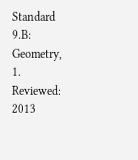Standard 9.B: Geometry, 1.
Reviewed: 2013